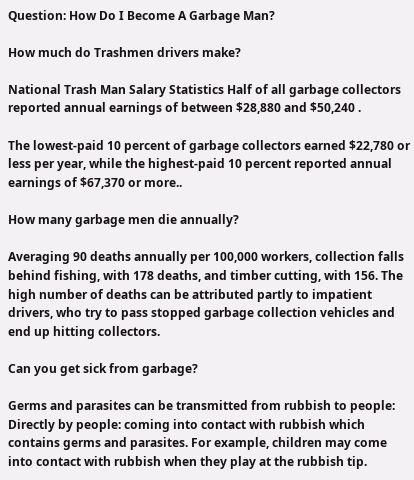Question: How Do I Become A Garbage Man?

How much do Trashmen drivers make?

National Trash Man Salary Statistics Half of all garbage collectors reported annual earnings of between $28,880 and $50,240 .

The lowest-paid 10 percent of garbage collectors earned $22,780 or less per year, while the highest-paid 10 percent reported annual earnings of $67,370 or more..

How many garbage men die annually?

Averaging 90 deaths annually per 100,000 workers, collection falls behind fishing, with 178 deaths, and timber cutting, with 156. The high number of deaths can be attributed partly to impatient drivers, who try to pass stopped garbage collection vehicles and end up hitting collectors.

Can you get sick from garbage?

Germs and parasites can be transmitted from rubbish to people: Directly by people: coming into contact with rubbish which contains germs and parasites. For example, children may come into contact with rubbish when they play at the rubbish tip.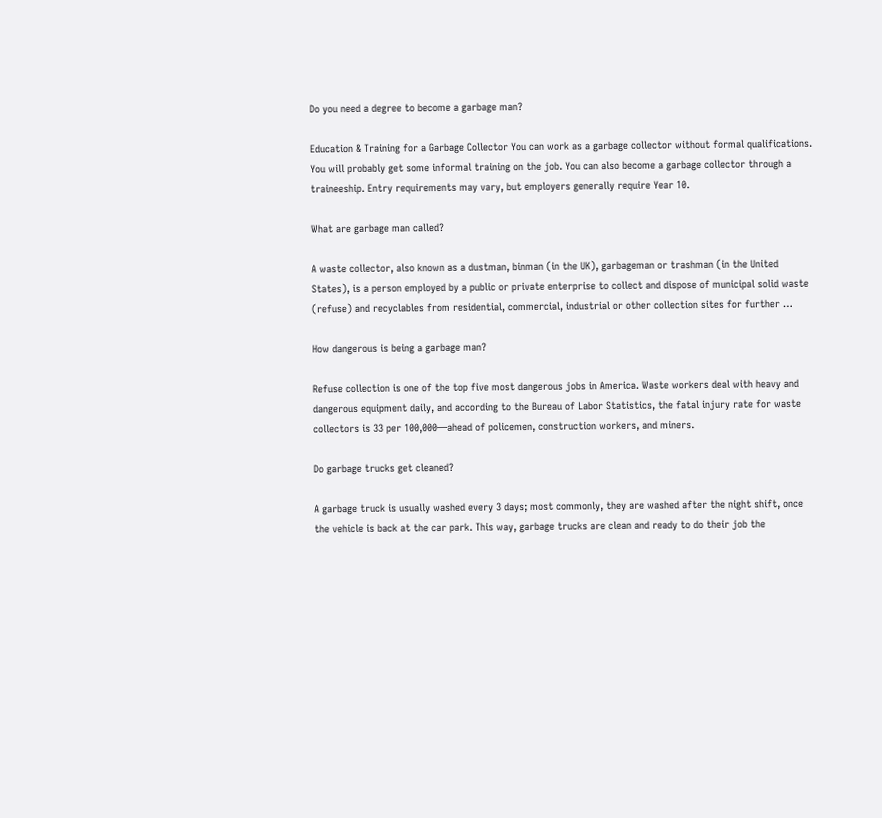Do you need a degree to become a garbage man?

Education & Training for a Garbage Collector You can work as a garbage collector without formal qualifications. You will probably get some informal training on the job. You can also become a garbage collector through a traineeship. Entry requirements may vary, but employers generally require Year 10.

What are garbage man called?

A waste collector, also known as a dustman, binman (in the UK), garbageman or trashman (in the United States), is a person employed by a public or private enterprise to collect and dispose of municipal solid waste (refuse) and recyclables from residential, commercial, industrial or other collection sites for further …

How dangerous is being a garbage man?

Refuse collection is one of the top five most dangerous jobs in America. Waste workers deal with heavy and dangerous equipment daily, and according to the Bureau of Labor Statistics, the fatal injury rate for waste collectors is 33 per 100,000—ahead of policemen, construction workers, and miners.

Do garbage trucks get cleaned?

A garbage truck is usually washed every 3 days; most commonly, they are washed after the night shift, once the vehicle is back at the car park. This way, garbage trucks are clean and ready to do their job the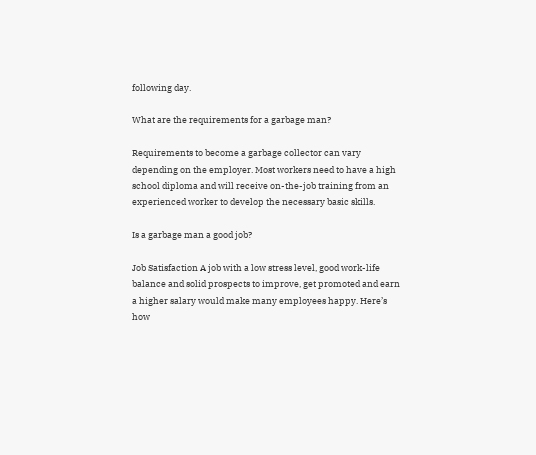following day.

What are the requirements for a garbage man?

Requirements to become a garbage collector can vary depending on the employer. Most workers need to have a high school diploma and will receive on-the-job training from an experienced worker to develop the necessary basic skills.

Is a garbage man a good job?

Job Satisfaction A job with a low stress level, good work-life balance and solid prospects to improve, get promoted and earn a higher salary would make many employees happy. Here’s how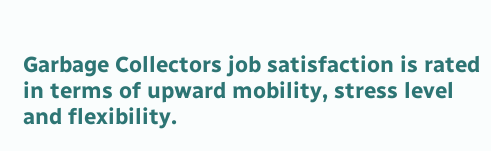Garbage Collectors job satisfaction is rated in terms of upward mobility, stress level and flexibility.